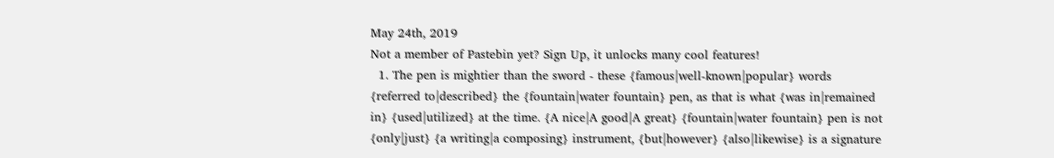May 24th, 2019
Not a member of Pastebin yet? Sign Up, it unlocks many cool features!
  1. The pen is mightier than the sword - these {famous|well-known|popular} words {referred to|described} the {fountain|water fountain} pen, as that is what {was in|remained in} {used|utilized} at the time. {A nice|A good|A great} {fountain|water fountain} pen is not {only|just} {a writing|a composing} instrument, {but|however} {also|likewise} is a signature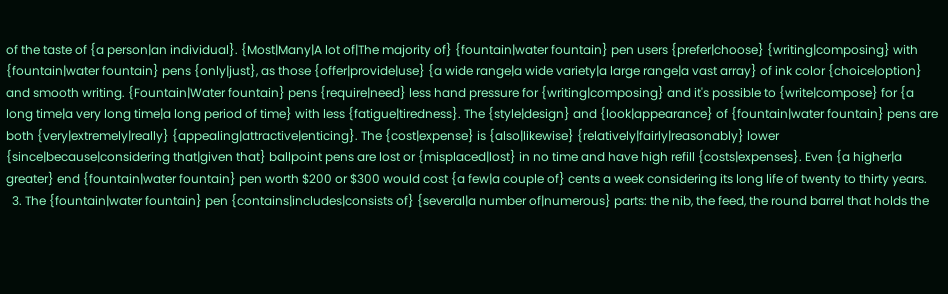of the taste of {a person|an individual}. {Most|Many|A lot of|The majority of} {fountain|water fountain} pen users {prefer|choose} {writing|composing} with {fountain|water fountain} pens {only|just}, as those {offer|provide|use} {a wide range|a wide variety|a large range|a vast array} of ink color {choice|option} and smooth writing. {Fountain|Water fountain} pens {require|need} less hand pressure for {writing|composing} and it's possible to {write|compose} for {a long time|a very long time|a long period of time} with less {fatigue|tiredness}. The {style|design} and {look|appearance} of {fountain|water fountain} pens are both {very|extremely|really} {appealing|attractive|enticing}. The {cost|expense} is {also|likewise} {relatively|fairly|reasonably} lower {since|because|considering that|given that} ballpoint pens are lost or {misplaced|lost} in no time and have high refill {costs|expenses}. Even {a higher|a greater} end {fountain|water fountain} pen worth $200 or $300 would cost {a few|a couple of} cents a week considering its long life of twenty to thirty years.
  3. The {fountain|water fountain} pen {contains|includes|consists of} {several|a number of|numerous} parts: the nib, the feed, the round barrel that holds the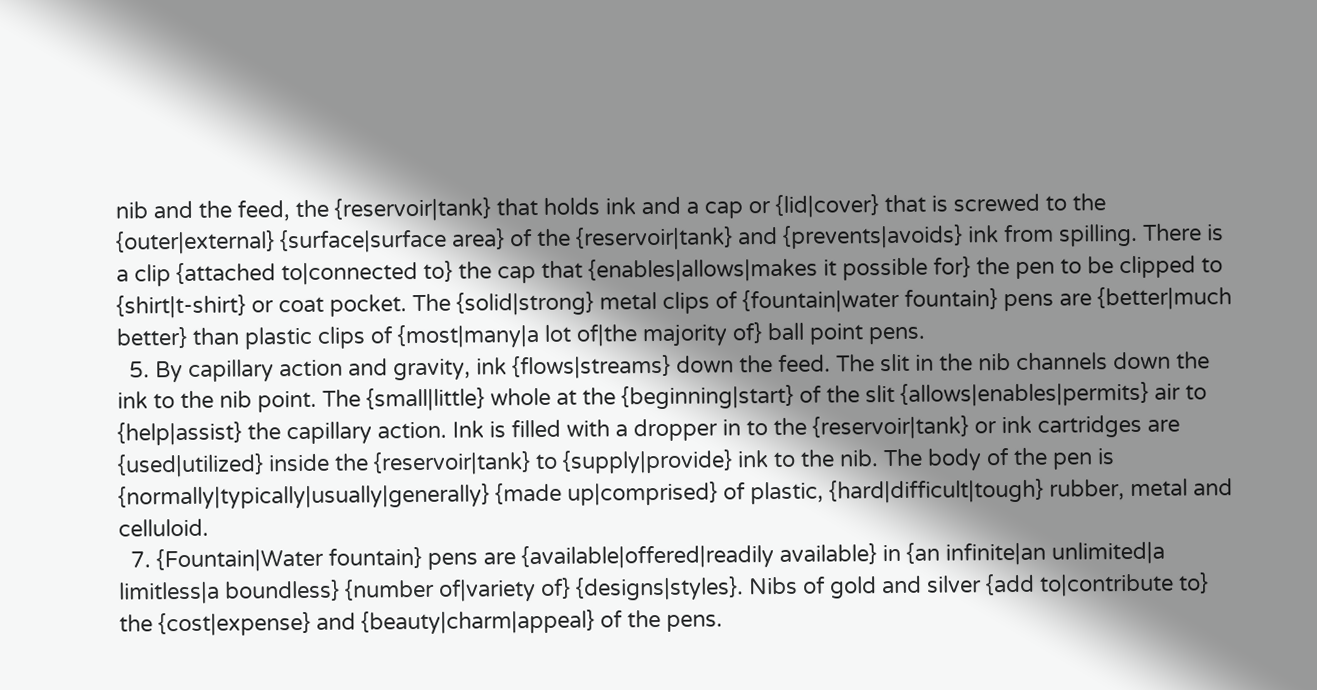nib and the feed, the {reservoir|tank} that holds ink and a cap or {lid|cover} that is screwed to the {outer|external} {surface|surface area} of the {reservoir|tank} and {prevents|avoids} ink from spilling. There is a clip {attached to|connected to} the cap that {enables|allows|makes it possible for} the pen to be clipped to {shirt|t-shirt} or coat pocket. The {solid|strong} metal clips of {fountain|water fountain} pens are {better|much better} than plastic clips of {most|many|a lot of|the majority of} ball point pens.
  5. By capillary action and gravity, ink {flows|streams} down the feed. The slit in the nib channels down the ink to the nib point. The {small|little} whole at the {beginning|start} of the slit {allows|enables|permits} air to {help|assist} the capillary action. Ink is filled with a dropper in to the {reservoir|tank} or ink cartridges are {used|utilized} inside the {reservoir|tank} to {supply|provide} ink to the nib. The body of the pen is {normally|typically|usually|generally} {made up|comprised} of plastic, {hard|difficult|tough} rubber, metal and celluloid.
  7. {Fountain|Water fountain} pens are {available|offered|readily available} in {an infinite|an unlimited|a limitless|a boundless} {number of|variety of} {designs|styles}. Nibs of gold and silver {add to|contribute to} the {cost|expense} and {beauty|charm|appeal} of the pens.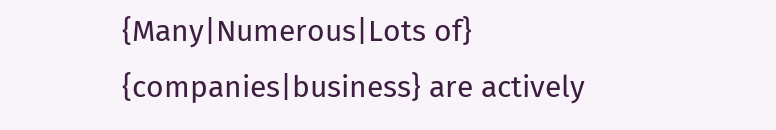{Many|Numerous|Lots of} {companies|business} are actively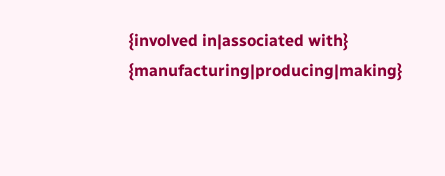{involved in|associated with} {manufacturing|producing|making}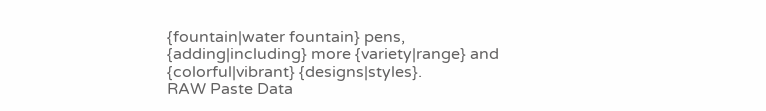{fountain|water fountain} pens, {adding|including} more {variety|range} and {colorful|vibrant} {designs|styles}.
RAW Paste Data